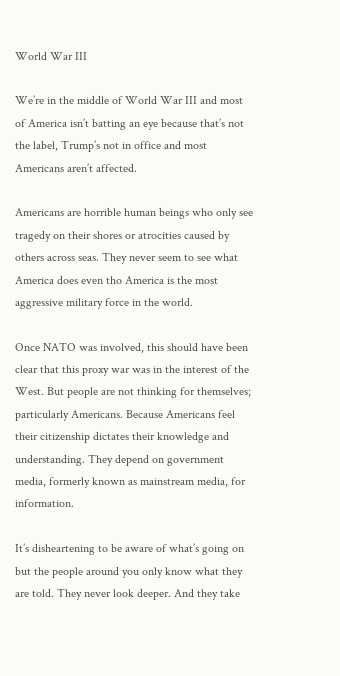World War III

We’re in the middle of World War III and most of America isn’t batting an eye because that’s not the label, Trump’s not in office and most Americans aren’t affected.

Americans are horrible human beings who only see tragedy on their shores or atrocities caused by others across seas. They never seem to see what America does even tho America is the most aggressive military force in the world.

Once NATO was involved, this should have been clear that this proxy war was in the interest of the West. But people are not thinking for themselves; particularly Americans. Because Americans feel their citizenship dictates their knowledge and understanding. They depend on government media, formerly known as mainstream media, for information.

It’s disheartening to be aware of what’s going on but the people around you only know what they are told. They never look deeper. And they take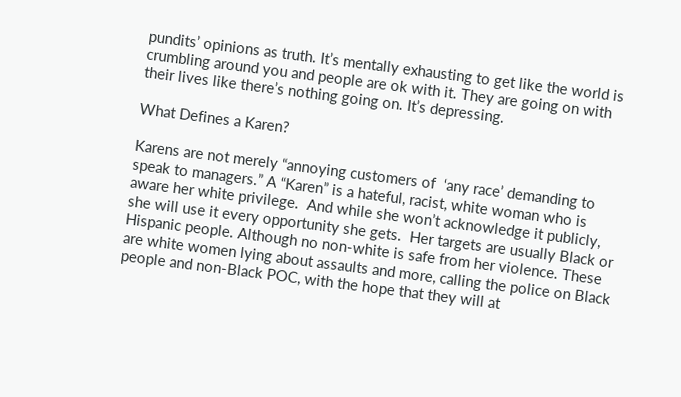pundits’ opinions as truth. It’s mentally exhausting to get like the world is crumbling around you and people are ok with it. They are going on with their lives like there’s nothing going on. It’s depressing.

What Defines a Karen?

Karens are not merely “annoying customers of  ‘any race’ demanding to speak to managers.” A “Karen” is a hateful, racist, white woman who is aware her white privilege.  And while she won’t acknowledge it publicly, she will use it every opportunity she gets.  Her targets are usually Black or Hispanic people. Although no non-white is safe from her violence. These are white women lying about assaults and more, calling the police on Black people and non-Black POC, with the hope that they will at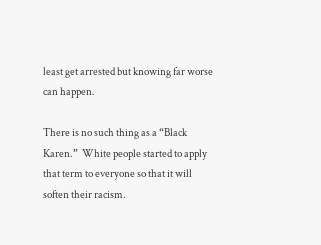least get arrested but knowing far worse can happen.

There is no such thing as a “Black Karen.”  White people started to apply that term to everyone so that it will soften their racism.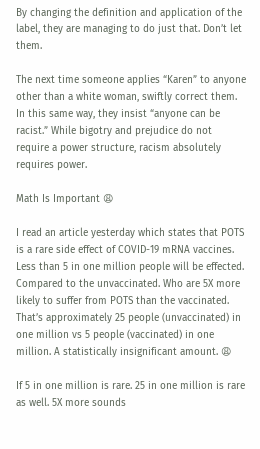By changing the definition and application of the label, they are managing to do just that. Don’t let them.

The next time someone applies “Karen” to anyone other than a white woman, swiftly correct them.  In this same way, they insist “anyone can be racist.” While bigotry and prejudice do not require a power structure, racism absolutely requires power.

Math Is Important 😩

I read an article yesterday which states that POTS is a rare side effect of COVID-19 mRNA vaccines. Less than 5 in one million people will be effected. Compared to the unvaccinated. Who are 5X more likely to suffer from POTS than the vaccinated. That’s approximately 25 people (unvaccinated) in one million vs 5 people (vaccinated) in one million. A statistically insignificant amount. 😩

If 5 in one million is rare. 25 in one million is rare as well. 5X more sounds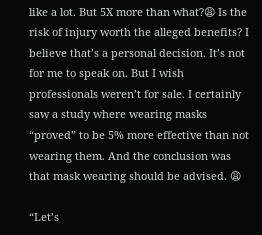like a lot. But 5X more than what?😩 Is the risk of injury worth the alleged benefits? I believe that’s a personal decision. It’s not for me to speak on. But I wish professionals weren’t for sale. I certainly saw a study where wearing masks “proved” to be 5% more effective than not wearing them. And the conclusion was that mask wearing should be advised. 😩

“Let’s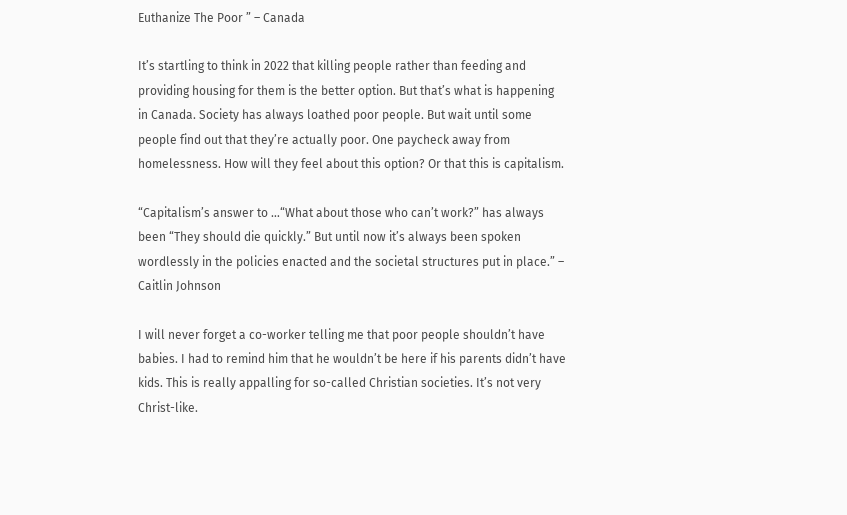Euthanize The Poor ” – Canada

It’s startling to think in 2022 that killing people rather than feeding and providing housing for them is the better option. But that’s what is happening in Canada. Society has always loathed poor people. But wait until some people find out that they’re actually poor. One paycheck away from homelessness. How will they feel about this option? Or that this is capitalism.

“Capitalism’s answer to …“What about those who can’t work?” has always been “They should die quickly.” But until now it’s always been spoken wordlessly in the policies enacted and the societal structures put in place.” – Caitlin Johnson

I will never forget a co-worker telling me that poor people shouldn’t have babies. I had to remind him that he wouldn’t be here if his parents didn’t have kids. This is really appalling for so-called Christian societies. It’s not very Christ-like.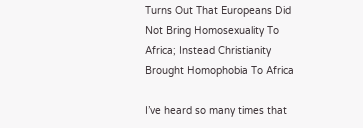Turns Out That Europeans Did Not Bring Homosexuality To Africa; Instead Christianity Brought Homophobia To Africa

I’ve heard so many times that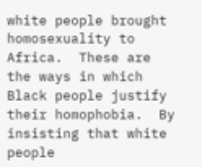white people brought homosexuality to Africa.  These are the ways in which Black people justify their homophobia.  By insisting that white people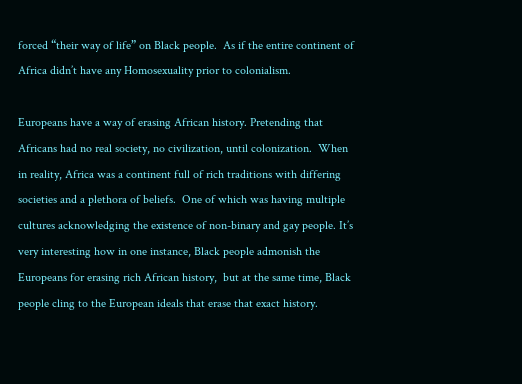forced “their way of life” on Black people.  As if the entire continent of Africa didn’t have any Homosexuality prior to colonialism.

Europeans have a way of erasing African history. Pretending that Africans had no real society, no civilization, until colonization.  When in reality, Africa was a continent full of rich traditions with differing societies and a plethora of beliefs.  One of which was having multiple cultures acknowledging the existence of non-binary and gay people. It’s very interesting how in one instance, Black people admonish the Europeans for erasing rich African history,  but at the same time, Black people cling to the European ideals that erase that exact history.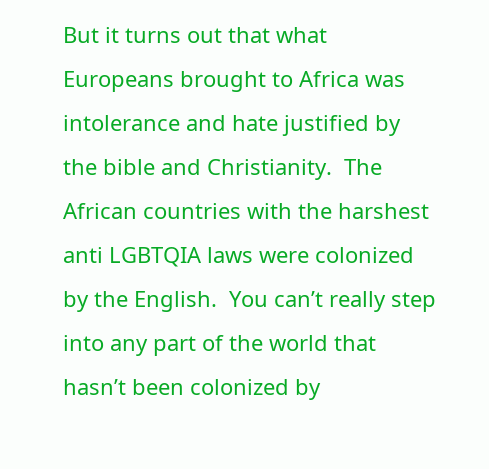But it turns out that what Europeans brought to Africa was intolerance and hate justified by the bible and Christianity.  The African countries with the harshest anti LGBTQIA laws were colonized by the English.  You can’t really step into any part of the world that hasn’t been colonized by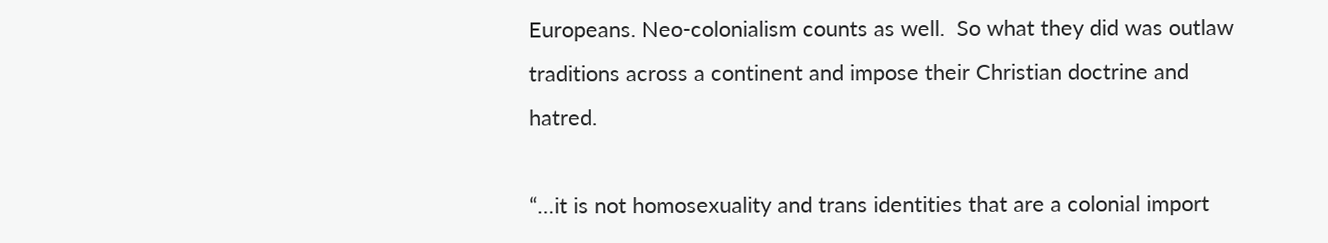Europeans. Neo-colonialism counts as well.  So what they did was outlaw traditions across a continent and impose their Christian doctrine and hatred.

“…it is not homosexuality and trans identities that are a colonial import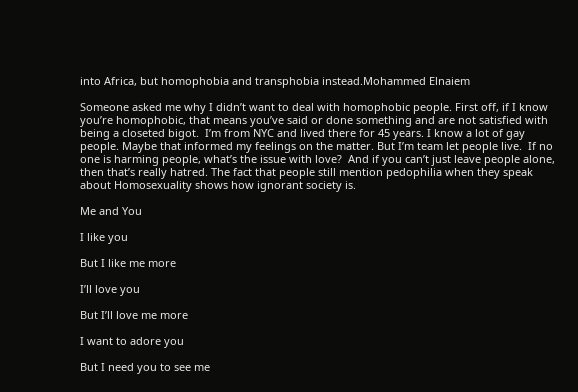into Africa, but homophobia and transphobia instead.Mohammed Elnaiem

Someone asked me why I didn’t want to deal with homophobic people. First off, if I know you’re homophobic, that means you’ve said or done something and are not satisfied with being a closeted bigot.  I’m from NYC and lived there for 45 years. I know a lot of gay people. Maybe that informed my feelings on the matter. But I’m team let people live.  If no one is harming people, what’s the issue with love?  And if you can’t just leave people alone, then that’s really hatred. The fact that people still mention pedophilia when they speak about Homosexuality shows how ignorant society is.

Me and You

I like you

But I like me more

I’ll love you

But I’ll love me more

I want to adore you

But I need you to see me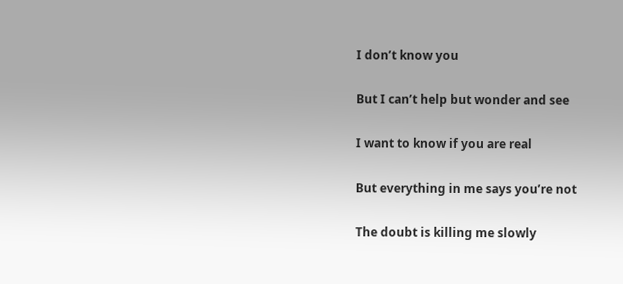I don’t know you

But I can’t help but wonder and see

I want to know if you are real

But everything in me says you’re not

The doubt is killing me slowly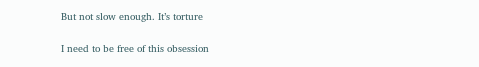But not slow enough. It’s torture

I need to be free of this obsession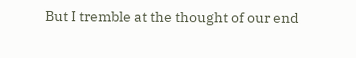But I tremble at the thought of our end